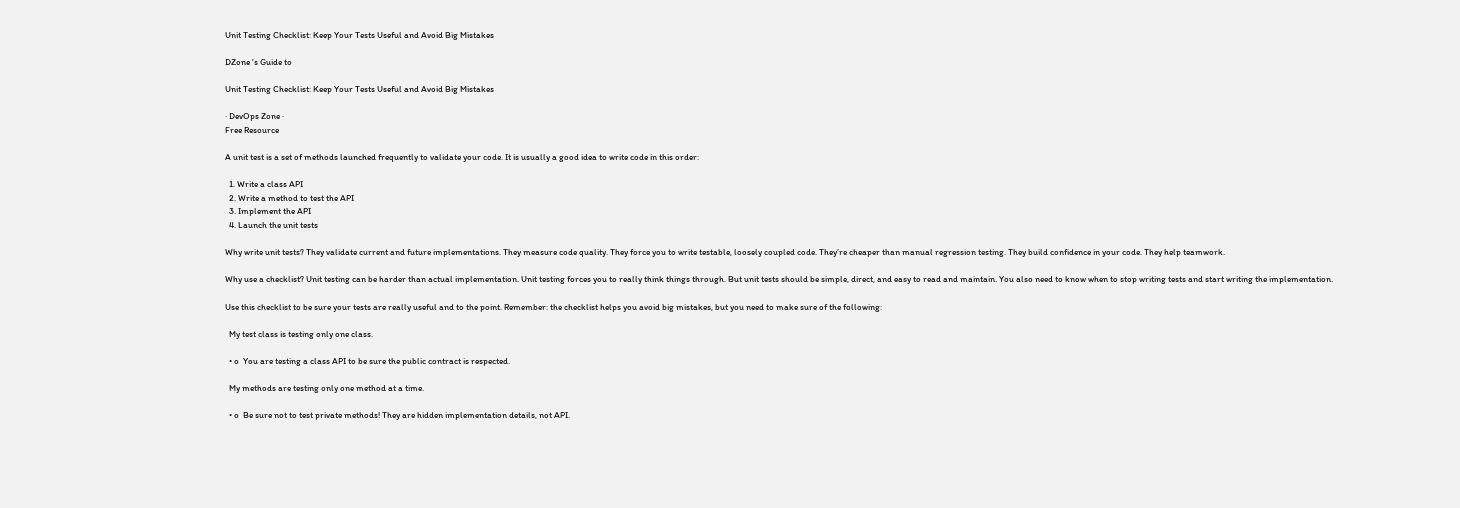Unit Testing Checklist: Keep Your Tests Useful and Avoid Big Mistakes

DZone 's Guide to

Unit Testing Checklist: Keep Your Tests Useful and Avoid Big Mistakes

· DevOps Zone ·
Free Resource

A unit test is a set of methods launched frequently to validate your code. It is usually a good idea to write code in this order:

  1. Write a class API
  2. Write a method to test the API
  3. Implement the API
  4. Launch the unit tests

Why write unit tests? They validate current and future implementations. They measure code quality. They force you to write testable, loosely coupled code. They’re cheaper than manual regression testing. They build confidence in your code. They help teamwork.

Why use a checklist? Unit testing can be harder than actual implementation. Unit testing forces you to really think things through. But unit tests should be simple, direct, and easy to read and maintain. You also need to know when to stop writing tests and start writing the implementation.

Use this checklist to be sure your tests are really useful and to the point. Remember: the checklist helps you avoid big mistakes, but you need to make sure of the following:

  My test class is testing only one class.

  • o  You are testing a class API to be sure the public contract is respected.

  My methods are testing only one method at a time.

  • o  Be sure not to test private methods! They are hidden implementation details, not API.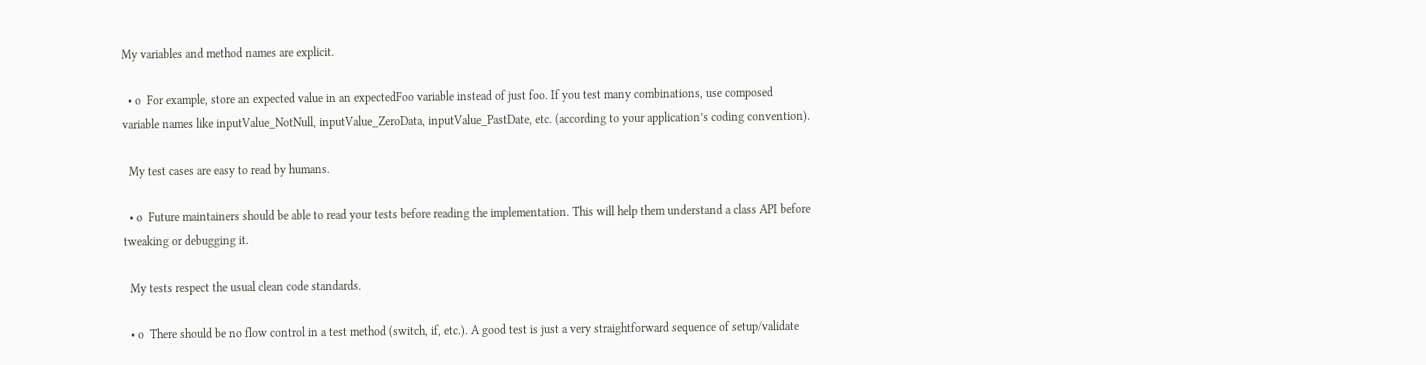My variables and method names are explicit.

  • o  For example, store an expected value in an expectedFoo variable instead of just foo. If you test many combinations, use composed variable names like inputValue_NotNull, inputValue_ZeroData, inputValue_PastDate, etc. (according to your application’s coding convention).

  My test cases are easy to read by humans.

  • o  Future maintainers should be able to read your tests before reading the implementation. This will help them understand a class API before tweaking or debugging it.

  My tests respect the usual clean code standards.

  • o  There should be no flow control in a test method (switch, if, etc.). A good test is just a very straightforward sequence of setup/validate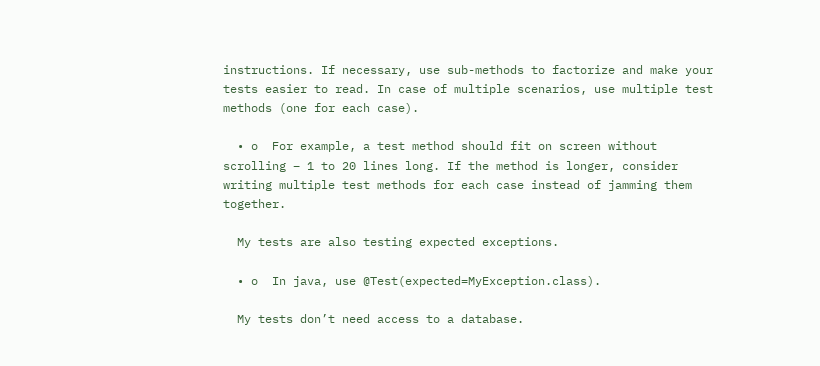instructions. If necessary, use sub-methods to factorize and make your tests easier to read. In case of multiple scenarios, use multiple test methods (one for each case).

  • o  For example, a test method should fit on screen without scrolling – 1 to 20 lines long. If the method is longer, consider writing multiple test methods for each case instead of jamming them together.

  My tests are also testing expected exceptions.

  • o  In java, use @Test(expected=MyException.class).

  My tests don’t need access to a database.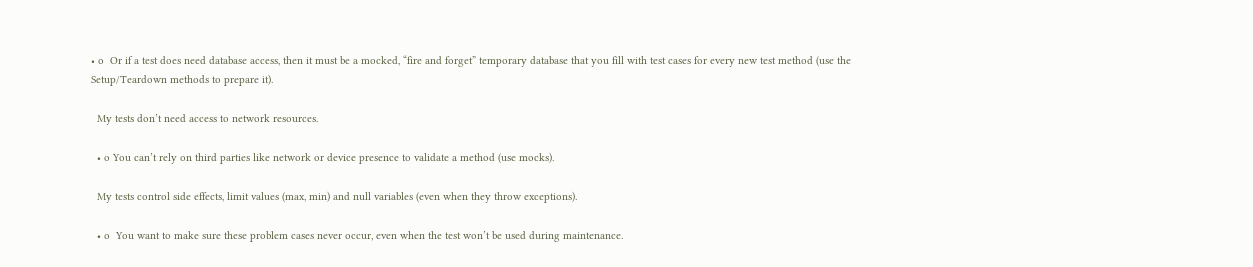• o  Or if a test does need database access, then it must be a mocked, “fire and forget” temporary database that you fill with test cases for every new test method (use the Setup/Teardown methods to prepare it).

  My tests don’t need access to network resources.

  • o You can’t rely on third parties like network or device presence to validate a method (use mocks).

  My tests control side effects, limit values (max, min) and null variables (even when they throw exceptions).

  • o  You want to make sure these problem cases never occur, even when the test won’t be used during maintenance.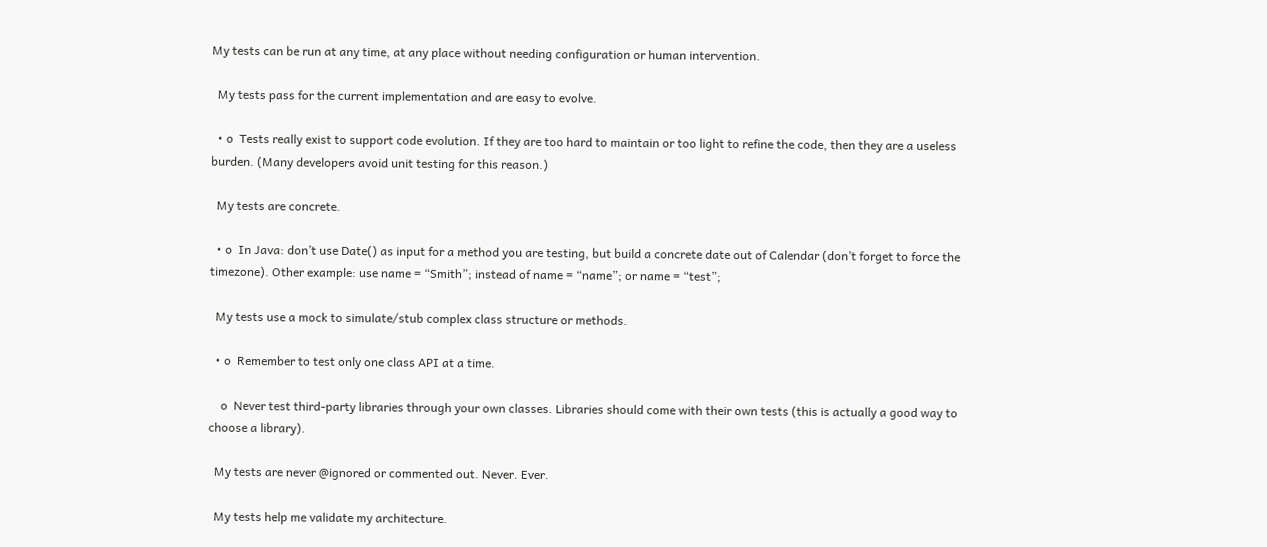My tests can be run at any time, at any place without needing configuration or human intervention.

  My tests pass for the current implementation and are easy to evolve.

  • o  Tests really exist to support code evolution. If they are too hard to maintain or too light to refine the code, then they are a useless burden. (Many developers avoid unit testing for this reason.)

  My tests are concrete.

  • o  In Java: don’t use Date() as input for a method you are testing, but build a concrete date out of Calendar (don’t forget to force the timezone). Other example: use name = “Smith”; instead of name = “name”; or name = “test”;

  My tests use a mock to simulate/stub complex class structure or methods.

  • o  Remember to test only one class API at a time.

    o  Never test third-party libraries through your own classes. Libraries should come with their own tests (this is actually a good way to choose a library).

  My tests are never @ignored or commented out. Never. Ever.

  My tests help me validate my architecture.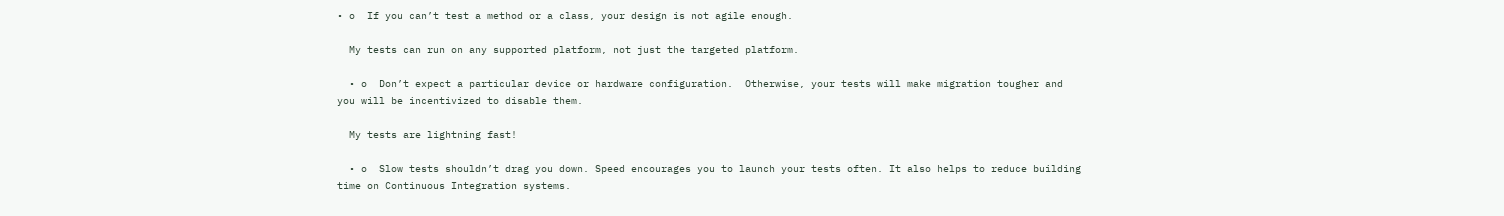• o  If you can’t test a method or a class, your design is not agile enough.

  My tests can run on any supported platform, not just the targeted platform.

  • o  Don’t expect a particular device or hardware configuration.  Otherwise, your tests will make migration tougher and you will be incentivized to disable them.

  My tests are lightning fast!

  • o  Slow tests shouldn’t drag you down. Speed encourages you to launch your tests often. It also helps to reduce building time on Continuous Integration systems.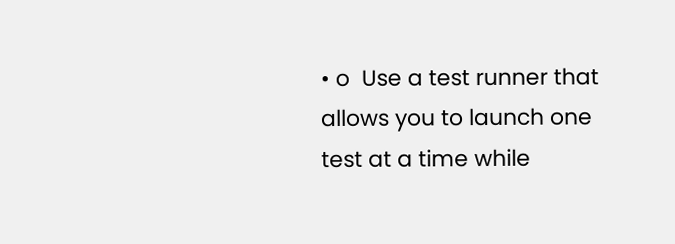• o  Use a test runner that allows you to launch one test at a time while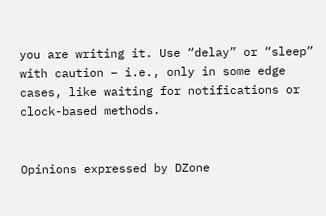you are writing it. Use “delay” or “sleep” with caution – i.e., only in some edge cases, like waiting for notifications or clock-based methods.


Opinions expressed by DZone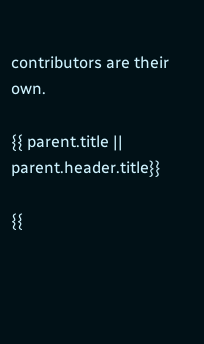contributors are their own.

{{ parent.title || parent.header.title}}

{{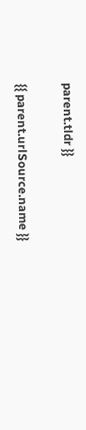parent.tldr }}

{{ parent.urlSource.name }}